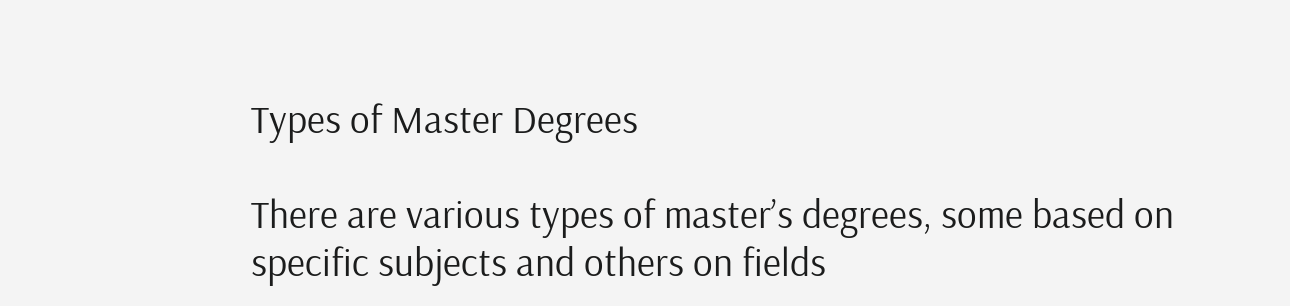Types of Master Degrees

There are various types of master’s degrees, some based on specific subjects and others on fields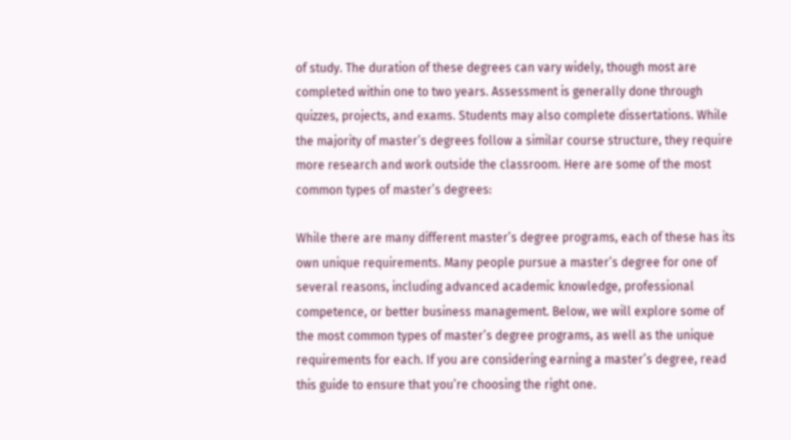of study. The duration of these degrees can vary widely, though most are completed within one to two years. Assessment is generally done through quizzes, projects, and exams. Students may also complete dissertations. While the majority of master’s degrees follow a similar course structure, they require more research and work outside the classroom. Here are some of the most common types of master’s degrees:

While there are many different master’s degree programs, each of these has its own unique requirements. Many people pursue a master’s degree for one of several reasons, including advanced academic knowledge, professional competence, or better business management. Below, we will explore some of the most common types of master’s degree programs, as well as the unique requirements for each. If you are considering earning a master’s degree, read this guide to ensure that you’re choosing the right one.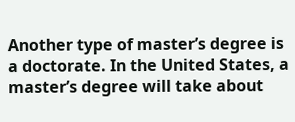Another type of master’s degree is a doctorate. In the United States, a master’s degree will take about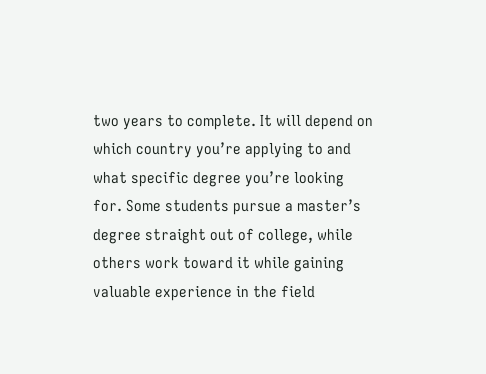two years to complete. It will depend on which country you’re applying to and what specific degree you’re looking for. Some students pursue a master’s degree straight out of college, while others work toward it while gaining valuable experience in the field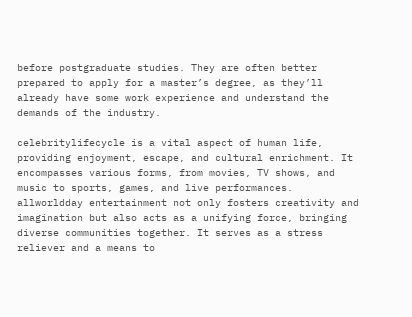before postgraduate studies. They are often better prepared to apply for a master’s degree, as they’ll already have some work experience and understand the demands of the industry.

celebritylifecycle is a vital aspect of human life, providing enjoyment, escape, and cultural enrichment. It encompasses various forms, from movies, TV shows, and music to sports, games, and live performances. allworldday entertainment not only fosters creativity and imagination but also acts as a unifying force, bringing diverse communities together. It serves as a stress reliever and a means to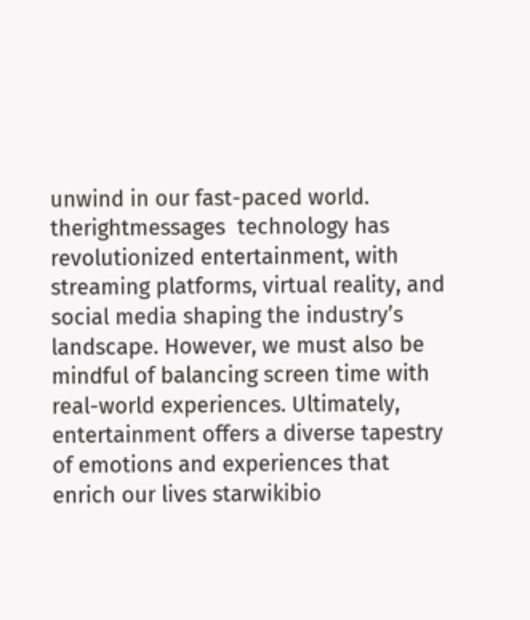unwind in our fast-paced world. therightmessages  technology has revolutionized entertainment, with streaming platforms, virtual reality, and social media shaping the industry’s landscape. However, we must also be mindful of balancing screen time with real-world experiences. Ultimately, entertainment offers a diverse tapestry of emotions and experiences that enrich our lives starwikibio